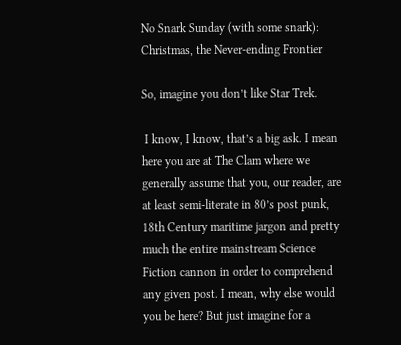No Snark Sunday (with some snark): Christmas, the Never-ending Frontier

So, imagine you don’t like Star Trek.

 I know, I know, that’s a big ask. I mean here you are at The Clam where we generally assume that you, our reader, are at least semi-literate in 80’s post punk, 18th Century maritime jargon and pretty much the entire mainstream Science Fiction cannon in order to comprehend any given post. I mean, why else would you be here? But just imagine for a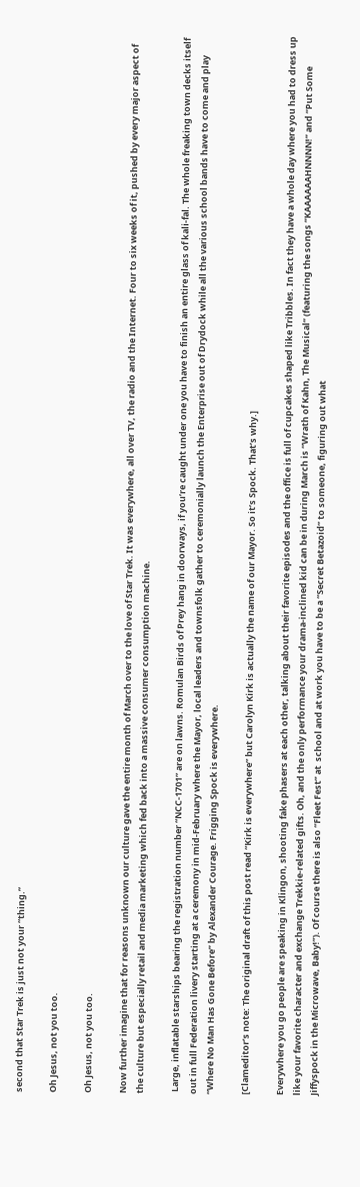second that Star Trek is just not your “thing.”

Oh Jesus, not you too.

Oh Jesus, not you too.

Now further imagine that for reasons unknown our culture gave the entire month of March over to the love of Star Trek. It was everywhere, all over TV, the radio and the Internet. Four to six weeks of it, pushed by every major aspect of the culture but especially retail and media marketing which fed back into a massive consumer consumption machine.

 Large, inflatable starships bearing the registration number “NCC-1701” are on lawns. Romulan Birds of Prey hang in doorways, if you’re caught under one you have to finish an entire glass of kali-fal. The whole freaking town decks itself out in full Federation livery starting at a ceremony in mid-February where the Mayor, local leaders and townsfolk gather to ceremonially launch the Enterprise out of Drydock while all the various school bands have to come and play “Where No Man Has Gone Before” by Alexander Courage. Frigging Spock is everywhere.

[Clameditor’s note: The original draft of this post read “Kirk is everywhere” but Carolyn Kirk is actually the name of our Mayor. So it’s Spock. That’s why.]

Everywhere you go people are speaking in Klingon, shooting fake phasers at each other, talking about their favorite episodes and the office is full of cupcakes shaped like Tribbles. In fact they have a whole day where you had to dress up like your favorite character and exchange Trekkie-related gifts. Oh, and the only performance your drama-inclined kid can be in during March is “Wrath of Kahn, The Musical” (featuring the songs “KAAAAAAHNNNN!” and “Put Some Jiffyspock in the Microwave, Baby!”). Of course there is also “Fleet Fest” at  school and at work you have to be a “Secret Betazoid” to someone, figuring out what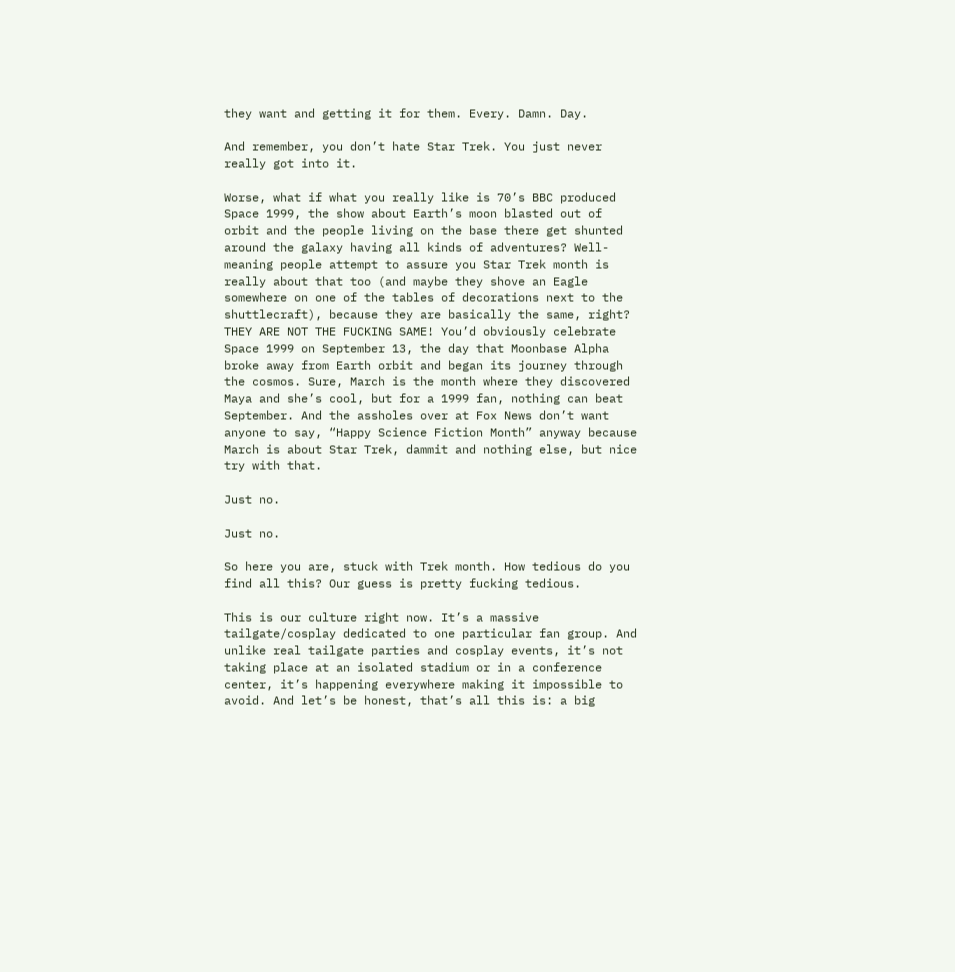they want and getting it for them. Every. Damn. Day.

And remember, you don’t hate Star Trek. You just never really got into it.

Worse, what if what you really like is 70’s BBC produced Space 1999, the show about Earth’s moon blasted out of orbit and the people living on the base there get shunted around the galaxy having all kinds of adventures? Well-meaning people attempt to assure you Star Trek month is really about that too (and maybe they shove an Eagle somewhere on one of the tables of decorations next to the shuttlecraft), because they are basically the same, right? THEY ARE NOT THE FUCKING SAME! You’d obviously celebrate Space 1999 on September 13, the day that Moonbase Alpha broke away from Earth orbit and began its journey through the cosmos. Sure, March is the month where they discovered Maya and she’s cool, but for a 1999 fan, nothing can beat September. And the assholes over at Fox News don’t want anyone to say, “Happy Science Fiction Month” anyway because March is about Star Trek, dammit and nothing else, but nice try with that.

Just no.

Just no.

So here you are, stuck with Trek month. How tedious do you find all this? Our guess is pretty fucking tedious.

This is our culture right now. It’s a massive tailgate/cosplay dedicated to one particular fan group. And unlike real tailgate parties and cosplay events, it’s not taking place at an isolated stadium or in a conference center, it’s happening everywhere making it impossible to avoid. And let’s be honest, that’s all this is: a big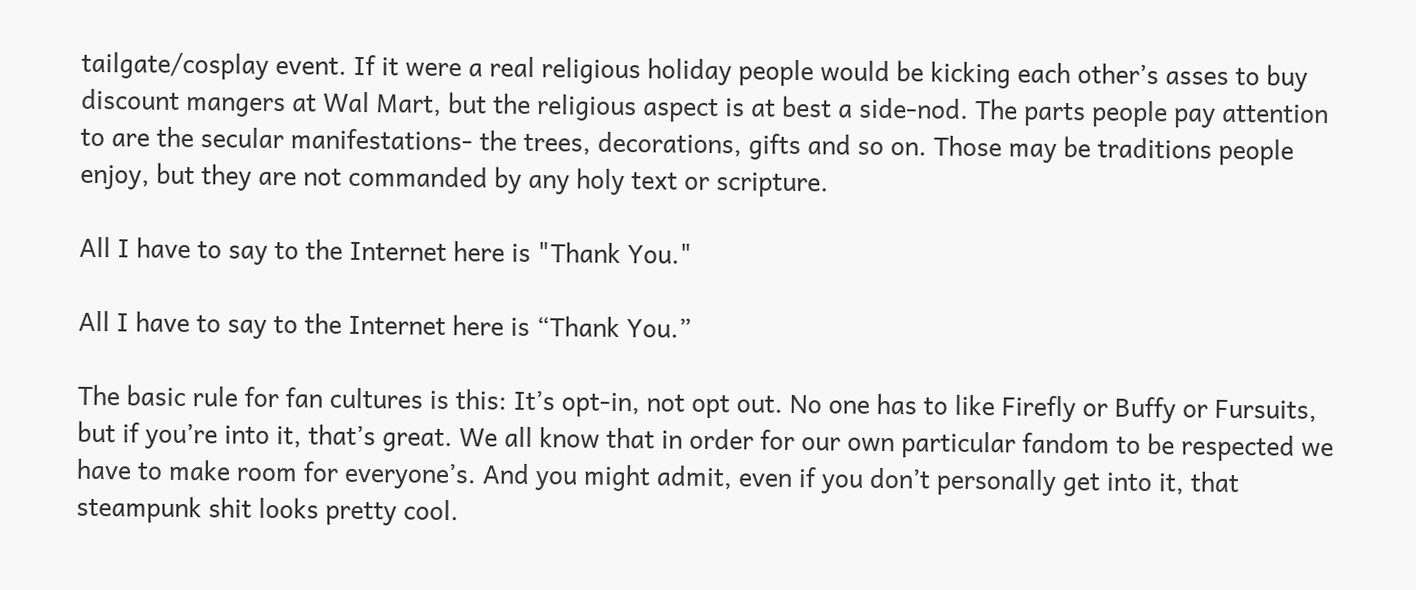tailgate/cosplay event. If it were a real religious holiday people would be kicking each other’s asses to buy discount mangers at Wal Mart, but the religious aspect is at best a side-nod. The parts people pay attention to are the secular manifestations- the trees, decorations, gifts and so on. Those may be traditions people enjoy, but they are not commanded by any holy text or scripture.

All I have to say to the Internet here is "Thank You."

All I have to say to the Internet here is “Thank You.”

The basic rule for fan cultures is this: It’s opt-in, not opt out. No one has to like Firefly or Buffy or Fursuits, but if you’re into it, that’s great. We all know that in order for our own particular fandom to be respected we have to make room for everyone’s. And you might admit, even if you don’t personally get into it, that steampunk shit looks pretty cool.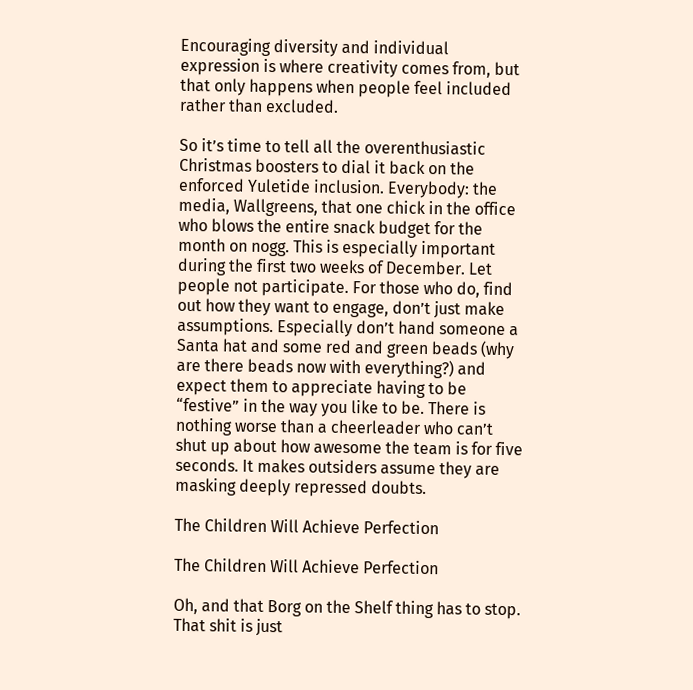Encouraging diversity and individual expression is where creativity comes from, but that only happens when people feel included rather than excluded.

So it’s time to tell all the overenthusiastic Christmas boosters to dial it back on the enforced Yuletide inclusion. Everybody: the media, Wallgreens, that one chick in the office who blows the entire snack budget for the month on nogg. This is especially important during the first two weeks of December. Let people not participate. For those who do, find out how they want to engage, don’t just make assumptions. Especially don’t hand someone a Santa hat and some red and green beads (why are there beads now with everything?) and expect them to appreciate having to be “festive” in the way you like to be. There is nothing worse than a cheerleader who can’t shut up about how awesome the team is for five seconds. It makes outsiders assume they are masking deeply repressed doubts.

The Children Will Achieve Perfection

The Children Will Achieve Perfection

Oh, and that Borg on the Shelf thing has to stop. That shit is just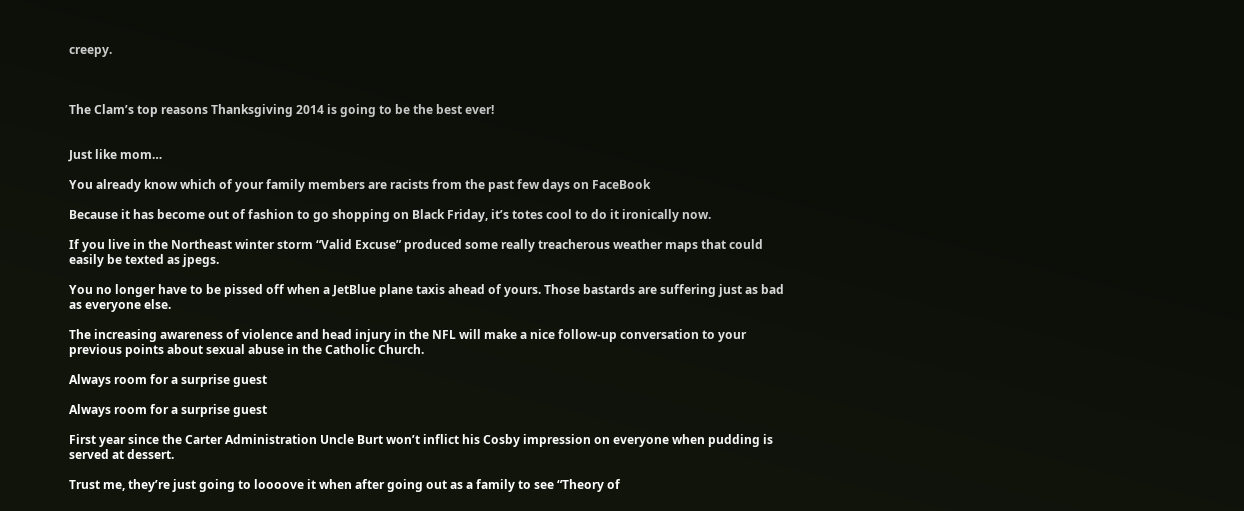creepy.



The Clam’s top reasons Thanksgiving 2014 is going to be the best ever!


Just like mom…

You already know which of your family members are racists from the past few days on FaceBook

Because it has become out of fashion to go shopping on Black Friday, it’s totes cool to do it ironically now.

If you live in the Northeast winter storm “Valid Excuse” produced some really treacherous weather maps that could easily be texted as jpegs.

You no longer have to be pissed off when a JetBlue plane taxis ahead of yours. Those bastards are suffering just as bad as everyone else.

The increasing awareness of violence and head injury in the NFL will make a nice follow-up conversation to your previous points about sexual abuse in the Catholic Church.

Always room for a surprise guest

Always room for a surprise guest

First year since the Carter Administration Uncle Burt won’t inflict his Cosby impression on everyone when pudding is served at dessert.

Trust me, they’re just going to loooove it when after going out as a family to see “Theory of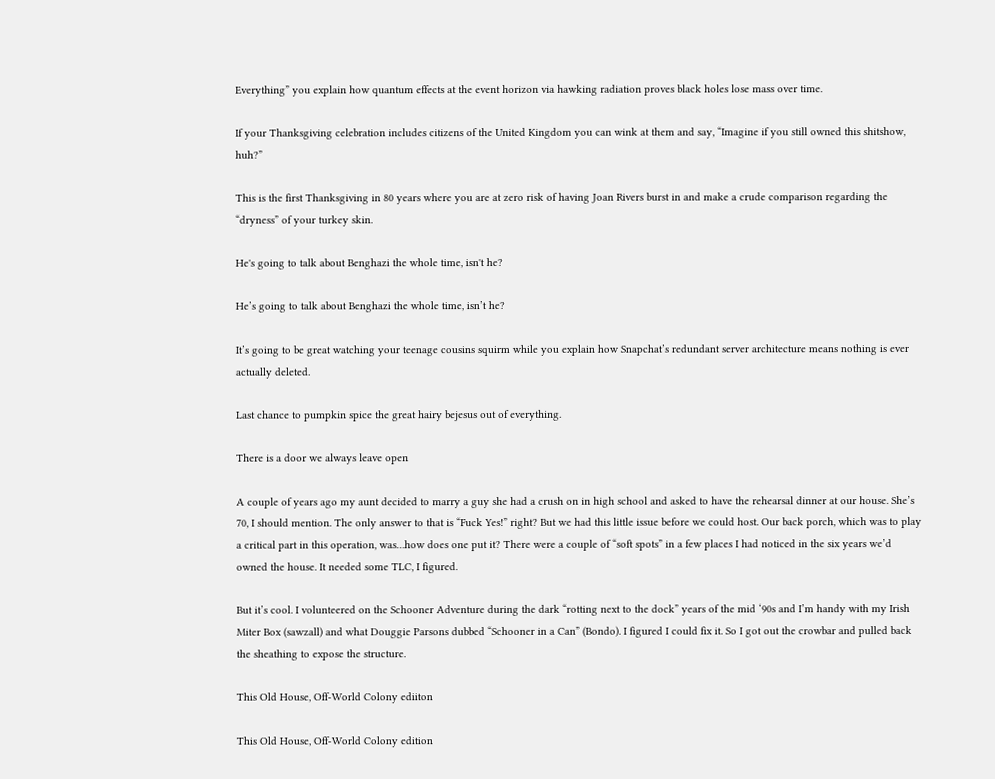Everything” you explain how quantum effects at the event horizon via hawking radiation proves black holes lose mass over time.

If your Thanksgiving celebration includes citizens of the United Kingdom you can wink at them and say, “Imagine if you still owned this shitshow, huh?”

This is the first Thanksgiving in 80 years where you are at zero risk of having Joan Rivers burst in and make a crude comparison regarding the “dryness” of your turkey skin.

He's going to talk about Benghazi the whole time, isn't he?

He’s going to talk about Benghazi the whole time, isn’t he?

It’s going to be great watching your teenage cousins squirm while you explain how Snapchat’s redundant server architecture means nothing is ever actually deleted.

Last chance to pumpkin spice the great hairy bejesus out of everything.

There is a door we always leave open

A couple of years ago my aunt decided to marry a guy she had a crush on in high school and asked to have the rehearsal dinner at our house. She’s 70, I should mention. The only answer to that is “Fuck Yes!” right? But we had this little issue before we could host. Our back porch, which was to play a critical part in this operation, was…how does one put it? There were a couple of “soft spots” in a few places I had noticed in the six years we’d owned the house. It needed some TLC, I figured.

But it’s cool. I volunteered on the Schooner Adventure during the dark “rotting next to the dock” years of the mid ‘90s and I’m handy with my Irish Miter Box (sawzall) and what Douggie Parsons dubbed “Schooner in a Can” (Bondo). I figured I could fix it. So I got out the crowbar and pulled back the sheathing to expose the structure.

This Old House, Off-World Colony ediiton

This Old House, Off-World Colony edition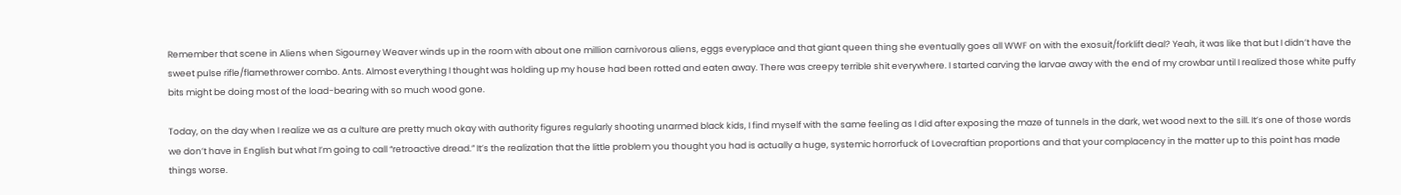Remember that scene in Aliens when Sigourney Weaver winds up in the room with about one million carnivorous aliens, eggs everyplace and that giant queen thing she eventually goes all WWF on with the exosuit/forklift deal? Yeah, it was like that but I didn’t have the sweet pulse rifle/flamethrower combo. Ants. Almost everything I thought was holding up my house had been rotted and eaten away. There was creepy terrible shit everywhere. I started carving the larvae away with the end of my crowbar until I realized those white puffy bits might be doing most of the load-bearing with so much wood gone.

Today, on the day when I realize we as a culture are pretty much okay with authority figures regularly shooting unarmed black kids, I find myself with the same feeling as I did after exposing the maze of tunnels in the dark, wet wood next to the sill. It’s one of those words we don’t have in English but what I’m going to call “retroactive dread.” It’s the realization that the little problem you thought you had is actually a huge, systemic horrorfuck of Lovecraftian proportions and that your complacency in the matter up to this point has made things worse.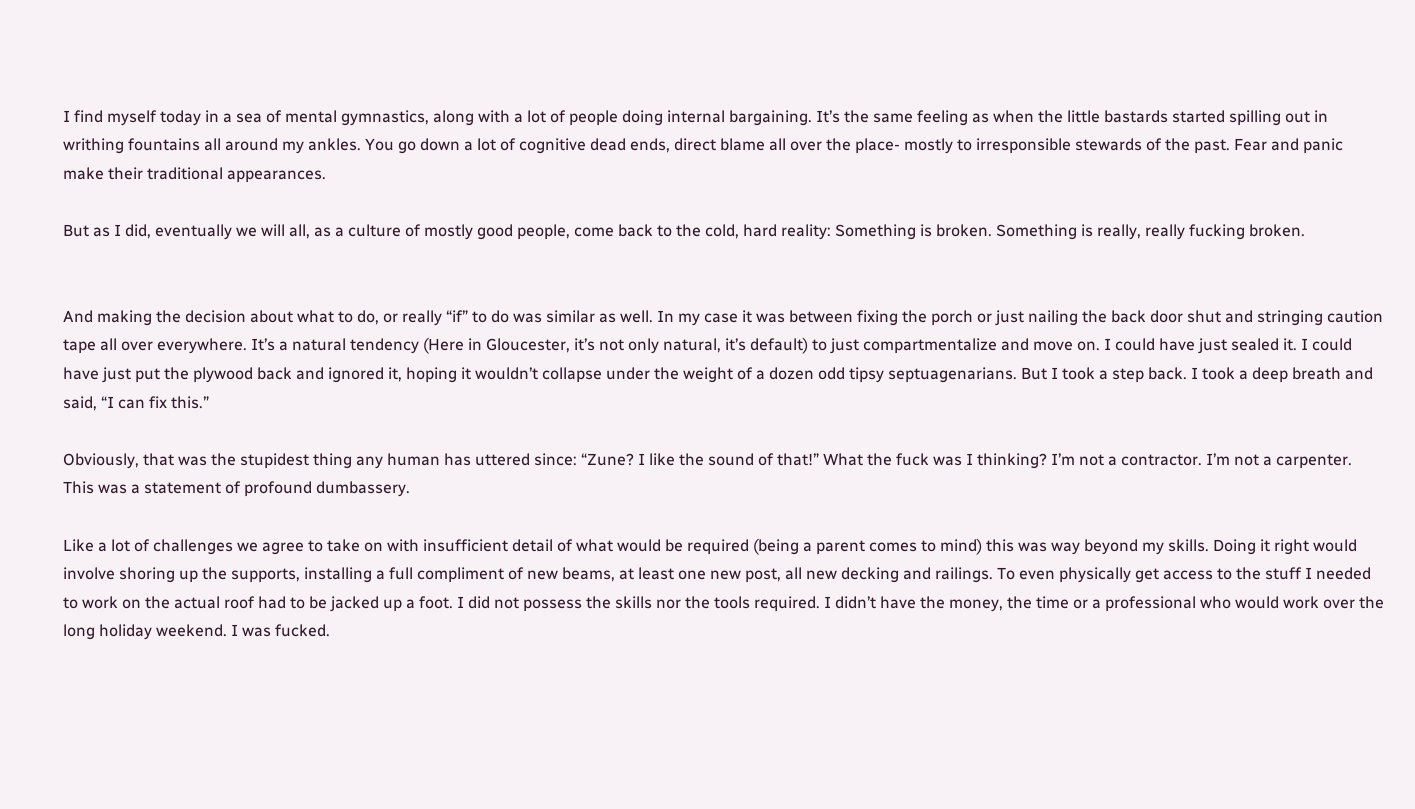I find myself today in a sea of mental gymnastics, along with a lot of people doing internal bargaining. It’s the same feeling as when the little bastards started spilling out in writhing fountains all around my ankles. You go down a lot of cognitive dead ends, direct blame all over the place- mostly to irresponsible stewards of the past. Fear and panic make their traditional appearances.

But as I did, eventually we will all, as a culture of mostly good people, come back to the cold, hard reality: Something is broken. Something is really, really fucking broken.


And making the decision about what to do, or really “if” to do was similar as well. In my case it was between fixing the porch or just nailing the back door shut and stringing caution tape all over everywhere. It’s a natural tendency (Here in Gloucester, it’s not only natural, it’s default) to just compartmentalize and move on. I could have just sealed it. I could have just put the plywood back and ignored it, hoping it wouldn’t collapse under the weight of a dozen odd tipsy septuagenarians. But I took a step back. I took a deep breath and said, “I can fix this.”

Obviously, that was the stupidest thing any human has uttered since: “Zune? I like the sound of that!” What the fuck was I thinking? I’m not a contractor. I’m not a carpenter. This was a statement of profound dumbassery.

Like a lot of challenges we agree to take on with insufficient detail of what would be required (being a parent comes to mind) this was way beyond my skills. Doing it right would involve shoring up the supports, installing a full compliment of new beams, at least one new post, all new decking and railings. To even physically get access to the stuff I needed to work on the actual roof had to be jacked up a foot. I did not possess the skills nor the tools required. I didn’t have the money, the time or a professional who would work over the long holiday weekend. I was fucked.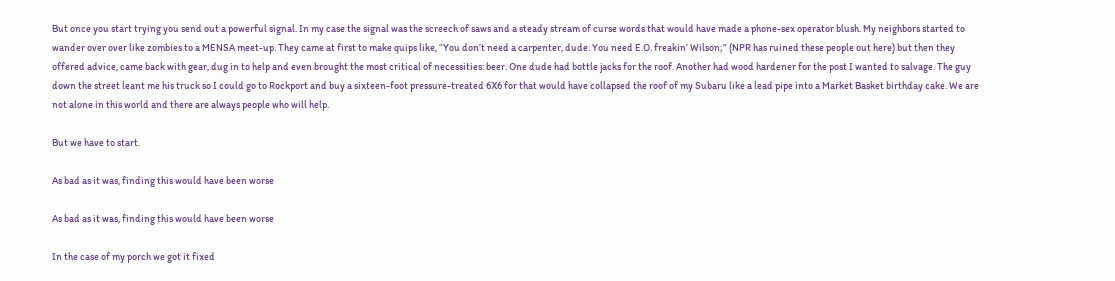But once you start trying you send out a powerful signal. In my case the signal was the screech of saws and a steady stream of curse words that would have made a phone-sex operator blush. My neighbors started to wander over over like zombies to a MENSA meet-up. They came at first to make quips like, “You don’t need a carpenter, dude. You need E.O. freakin’ Wilson;” (NPR has ruined these people out here) but then they offered advice, came back with gear, dug in to help and even brought the most critical of necessities: beer. One dude had bottle jacks for the roof. Another had wood hardener for the post I wanted to salvage. The guy down the street leant me his truck so I could go to Rockport and buy a sixteen-foot pressure-treated 6X6 for that would have collapsed the roof of my Subaru like a lead pipe into a Market Basket birthday cake. We are not alone in this world and there are always people who will help.

But we have to start.

As bad as it was, finding this would have been worse

As bad as it was, finding this would have been worse

In the case of my porch we got it fixed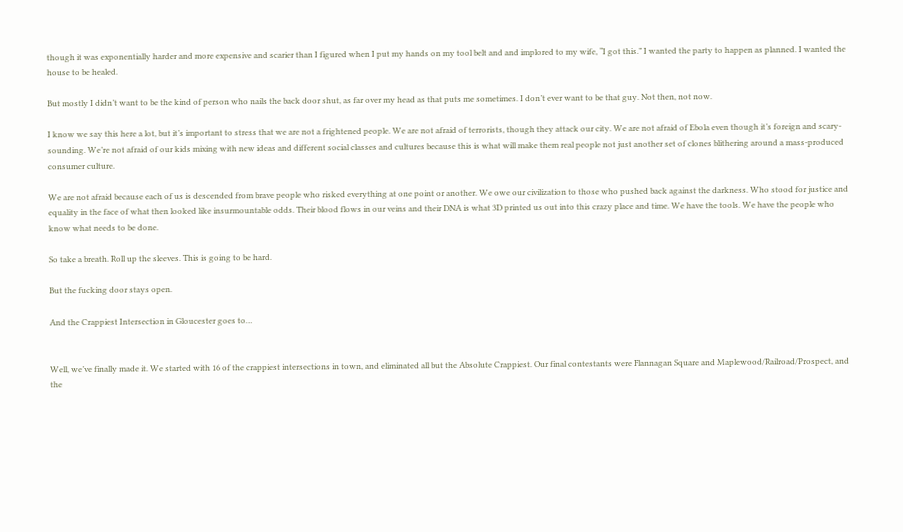though it was exponentially harder and more expensive and scarier than I figured when I put my hands on my tool belt and and implored to my wife, “I got this.” I wanted the party to happen as planned. I wanted the house to be healed.

But mostly I didn’t want to be the kind of person who nails the back door shut, as far over my head as that puts me sometimes. I don’t ever want to be that guy. Not then, not now.

I know we say this here a lot, but it’s important to stress that we are not a frightened people. We are not afraid of terrorists, though they attack our city. We are not afraid of Ebola even though it’s foreign and scary-sounding. We’re not afraid of our kids mixing with new ideas and different social classes and cultures because this is what will make them real people not just another set of clones blithering around a mass-produced consumer culture.

We are not afraid because each of us is descended from brave people who risked everything at one point or another. We owe our civilization to those who pushed back against the darkness. Who stood for justice and equality in the face of what then looked like insurmountable odds. Their blood flows in our veins and their DNA is what 3D printed us out into this crazy place and time. We have the tools. We have the people who know what needs to be done.

So take a breath. Roll up the sleeves. This is going to be hard.

But the fucking door stays open.

And the Crappiest Intersection in Gloucester goes to…


Well, we’ve finally made it. We started with 16 of the crappiest intersections in town, and eliminated all but the Absolute Crappiest. Our final contestants were Flannagan Square and Maplewood/Railroad/Prospect, and the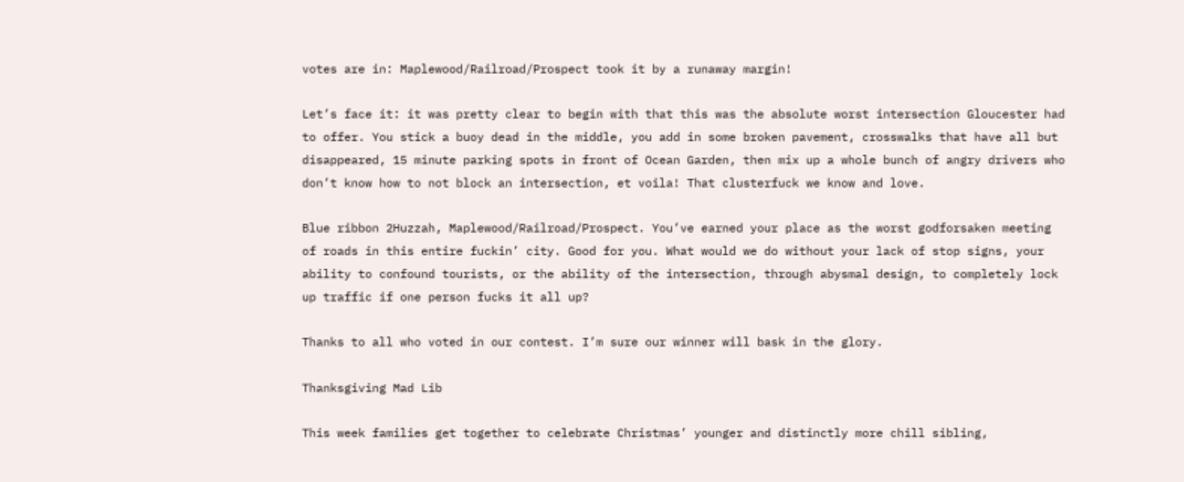votes are in: Maplewood/Railroad/Prospect took it by a runaway margin!

Let’s face it: it was pretty clear to begin with that this was the absolute worst intersection Gloucester had to offer. You stick a buoy dead in the middle, you add in some broken pavement, crosswalks that have all but disappeared, 15 minute parking spots in front of Ocean Garden, then mix up a whole bunch of angry drivers who don’t know how to not block an intersection, et voila! That clusterfuck we know and love.

Blue ribbon 2Huzzah, Maplewood/Railroad/Prospect. You’ve earned your place as the worst godforsaken meeting of roads in this entire fuckin’ city. Good for you. What would we do without your lack of stop signs, your ability to confound tourists, or the ability of the intersection, through abysmal design, to completely lock up traffic if one person fucks it all up?

Thanks to all who voted in our contest. I’m sure our winner will bask in the glory.

Thanksgiving Mad Lib

This week families get together to celebrate Christmas’ younger and distinctly more chill sibling,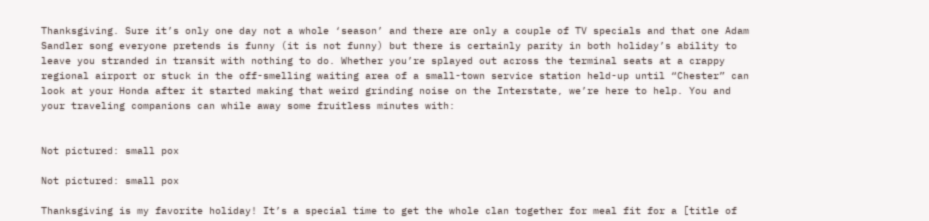Thanksgiving. Sure it’s only one day not a whole ‘season’ and there are only a couple of TV specials and that one Adam Sandler song everyone pretends is funny (it is not funny) but there is certainly parity in both holiday’s ability to leave you stranded in transit with nothing to do. Whether you’re splayed out across the terminal seats at a crappy regional airport or stuck in the off-smelling waiting area of a small-town service station held-up until “Chester” can look at your Honda after it started making that weird grinding noise on the Interstate, we’re here to help. You and your traveling companions can while away some fruitless minutes with:


Not pictured: small pox

Not pictured: small pox

Thanksgiving is my favorite holiday! It’s a special time to get the whole clan together for meal fit for a [title of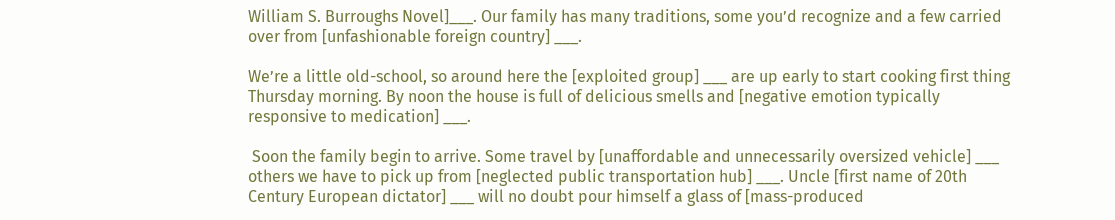William S. Burroughs Novel]___. Our family has many traditions, some you’d recognize and a few carried over from [unfashionable foreign country] ___.

We’re a little old-school, so around here the [exploited group] ___ are up early to start cooking first thing Thursday morning. By noon the house is full of delicious smells and [negative emotion typically responsive to medication] ___.

 Soon the family begin to arrive. Some travel by [unaffordable and unnecessarily oversized vehicle] ___ others we have to pick up from [neglected public transportation hub] ___. Uncle [first name of 20th Century European dictator] ___ will no doubt pour himself a glass of [mass-produced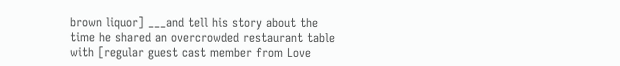brown liquor] ___and tell his story about the time he shared an overcrowded restaurant table with [regular guest cast member from Love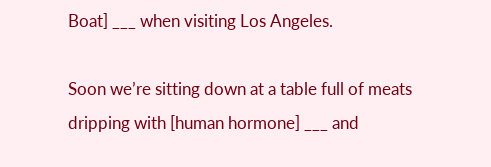Boat] ___ when visiting Los Angeles.

Soon we’re sitting down at a table full of meats dripping with [human hormone] ___ and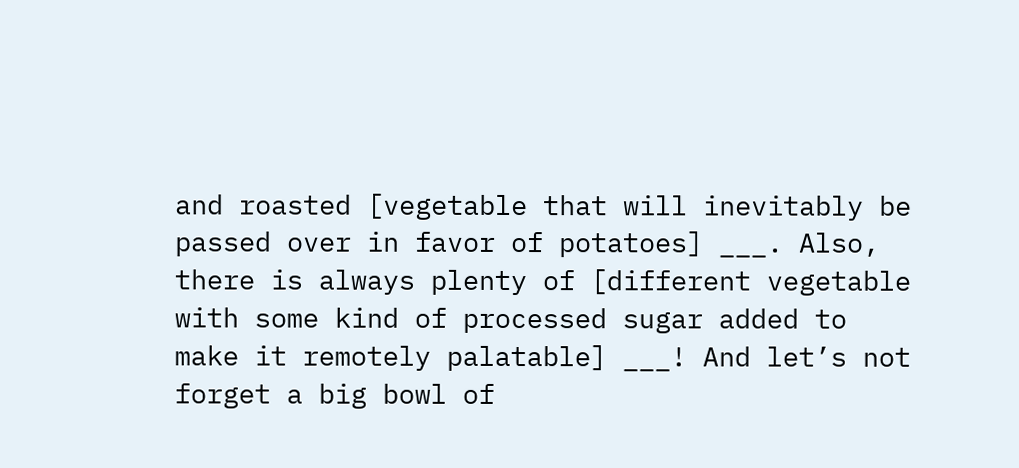and roasted [vegetable that will inevitably be passed over in favor of potatoes] ___. Also, there is always plenty of [different vegetable with some kind of processed sugar added to make it remotely palatable] ___! And let’s not forget a big bowl of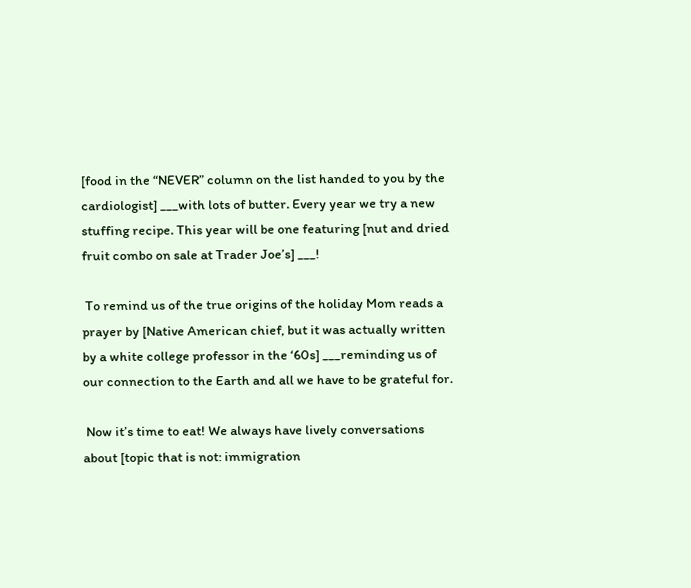[food in the “NEVER” column on the list handed to you by the cardiologist] ___with lots of butter. Every year we try a new stuffing recipe. This year will be one featuring [nut and dried fruit combo on sale at Trader Joe’s] ___!

 To remind us of the true origins of the holiday Mom reads a prayer by [Native American chief, but it was actually written by a white college professor in the ‘60s] ___reminding us of our connection to the Earth and all we have to be grateful for.

 Now it’s time to eat! We always have lively conversations about [topic that is not: immigration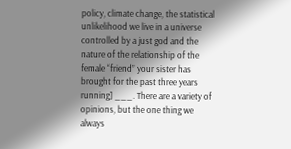policy, climate change, the statistical unlikelihood we live in a universe controlled by a just god and the nature of the relationship of the female “friend” your sister has brought for the past three years running] ___. There are a variety of opinions, but the one thing we always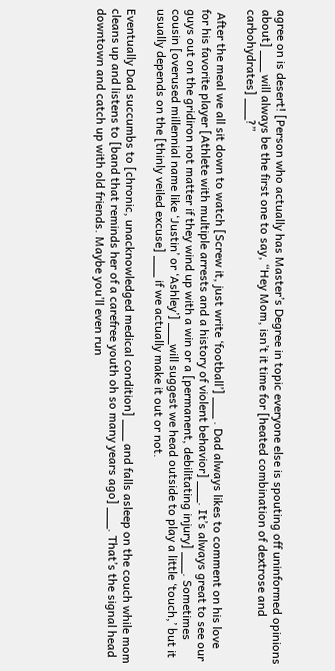agree on is desert! [Person who actually has Master’s Degree in topic everyone else is spouting off uninformed opinions about] ___ will always be the first one to say, “Hey Mom, isn’t it time for [heated combination of dextrose and carbohydrates] ___?”

 After the meal we all sit down to watch [Screw it, just write ‘football’] ___ . Dad always likes to comment on his love for his favorite player [Athlete with multiple arrests and a history of violent behavior] ___. It’s always great to see our guys out on the gridiron not matter if they wind up with a win or a [permanent, debilitating injury] ___. Sometimes cousin [overused millennial name like ‘Justin’ or ‘Ashley’] ___will suggest we head outside to play a little ‘touch,’ but it usually depends on the [thinly veiled excuse] ___ if we actually make it out or not.

Eventually Dad succumbs to [chronic, unacknowledged medical condition] ___ and falls asleep on the couch while mom cleans up and listens to [band that reminds her of a carefree youth oh so many years ago] ___. That’s the signal head downtown and catch up with old friends. Maybe you’ll even run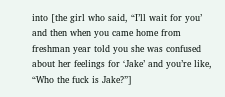into [the girl who said, “I’ll wait for you’ and then when you came home from freshman year told you she was confused about her feelings for ‘Jake’ and you’re like, “Who the fuck is Jake?”]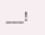___!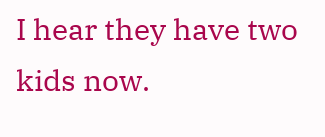I hear they have two kids now.